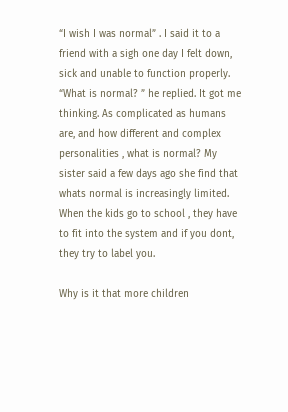“I wish I was normal” . I said it to a friend with a sigh one day I felt down, sick and unable to function properly. “What is normal? ” he replied. It got me thinking. As complicated as humans are, and how different and complex  personalities , what is normal? My sister said a few days ago she find that whats normal is increasingly limited. When the kids go to school , they have to fit into the system and if you dont, they try to label you.

Why is it that more children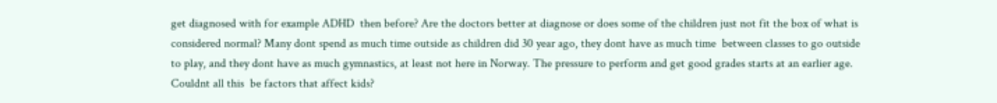get diagnosed with for example ADHD  then before? Are the doctors better at diagnose or does some of the children just not fit the box of what is considered normal? Many dont spend as much time outside as children did 30 year ago, they dont have as much time  between classes to go outside to play, and they dont have as much gymnastics, at least not here in Norway. The pressure to perform and get good grades starts at an earlier age. Couldnt all this  be factors that affect kids?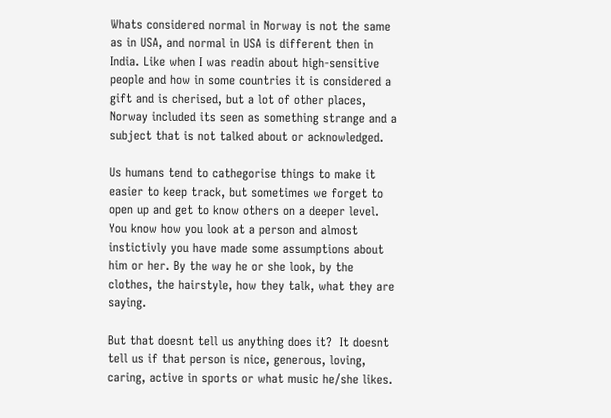Whats considered normal in Norway is not the same as in USA, and normal in USA is different then in India. Like when I was readin about high-sensitive people and how in some countries it is considered a gift and is cherised, but a lot of other places, Norway included its seen as something strange and a subject that is not talked about or acknowledged.

Us humans tend to cathegorise things to make it easier to keep track, but sometimes we forget to open up and get to know others on a deeper level. You know how you look at a person and almost instictivly you have made some assumptions about him or her. By the way he or she look, by the clothes, the hairstyle, how they talk, what they are saying.

But that doesnt tell us anything does it?  It doesnt tell us if that person is nice, generous, loving, caring, active in sports or what music he/she likes.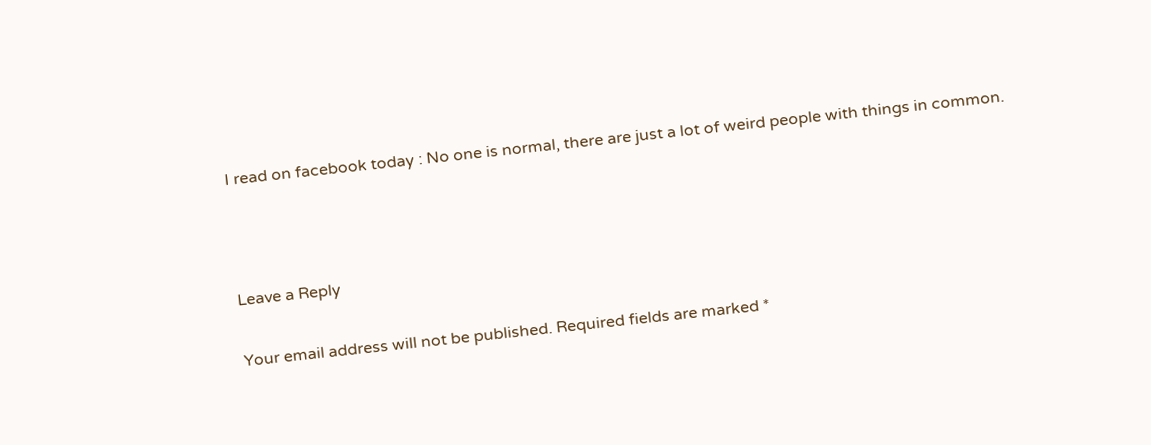I read on facebook today : No one is normal, there are just a lot of weird people with things in common.



Leave a Reply

Your email address will not be published. Required fields are marked *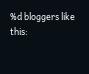%d bloggers like this: